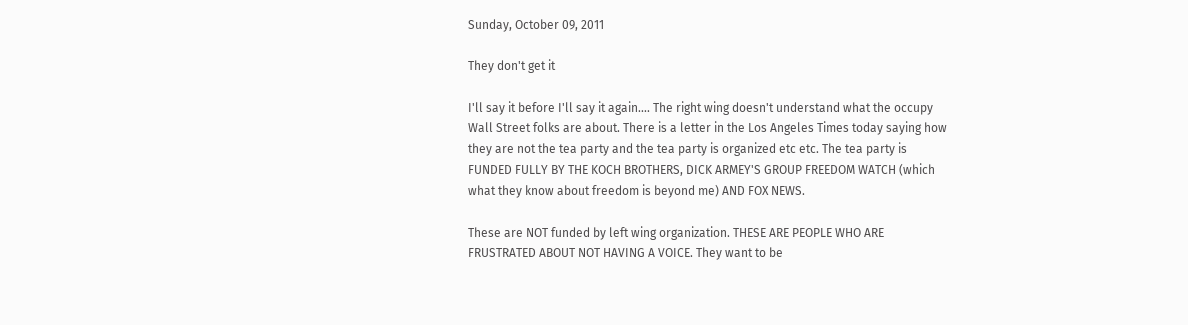Sunday, October 09, 2011

They don't get it

I'll say it before I'll say it again.... The right wing doesn't understand what the occupy Wall Street folks are about. There is a letter in the Los Angeles Times today saying how they are not the tea party and the tea party is organized etc etc. The tea party is FUNDED FULLY BY THE KOCH BROTHERS, DICK ARMEY'S GROUP FREEDOM WATCH (which what they know about freedom is beyond me) AND FOX NEWS.

These are NOT funded by left wing organization. THESE ARE PEOPLE WHO ARE FRUSTRATED ABOUT NOT HAVING A VOICE. They want to be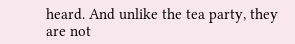heard. And unlike the tea party, they are not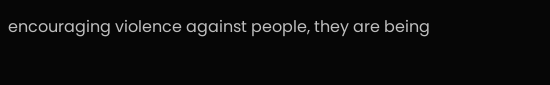encouraging violence against people, they are being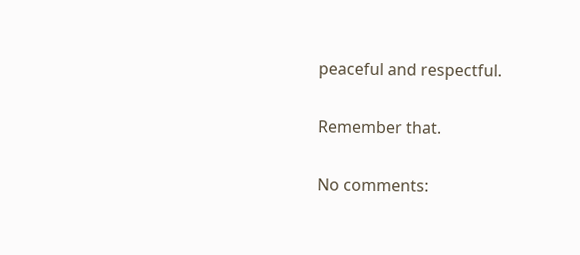peaceful and respectful.

Remember that.

No comments: